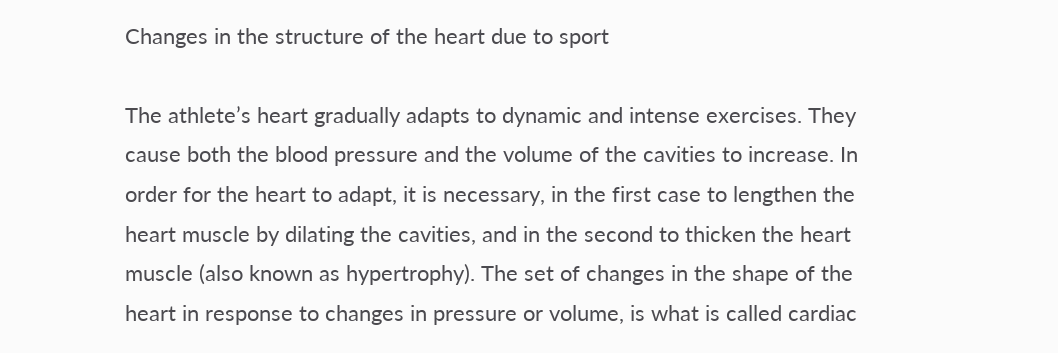Changes in the structure of the heart due to sport

The athlete’s heart gradually adapts to dynamic and intense exercises. They cause both the blood pressure and the volume of the cavities to increase. In order for the heart to adapt, it is necessary, in the first case to lengthen the heart muscle by dilating the cavities, and in the second to thicken the heart muscle (also known as hypertrophy). The set of changes in the shape of the heart in response to changes in pressure or volume, is what is called cardiac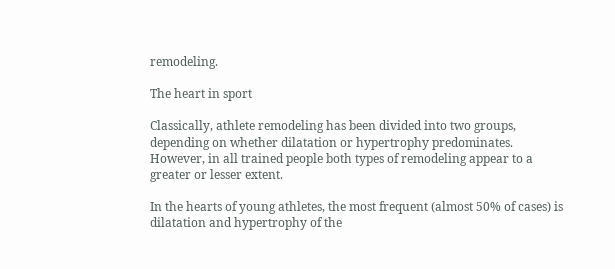remodeling.

The heart in sport

Classically, athlete remodeling has been divided into two groups, depending on whether dilatation or hypertrophy predominates. However, in all trained people both types of remodeling appear to a greater or lesser extent.

In the hearts of young athletes, the most frequent (almost 50% of cases) is dilatation and hypertrophy of the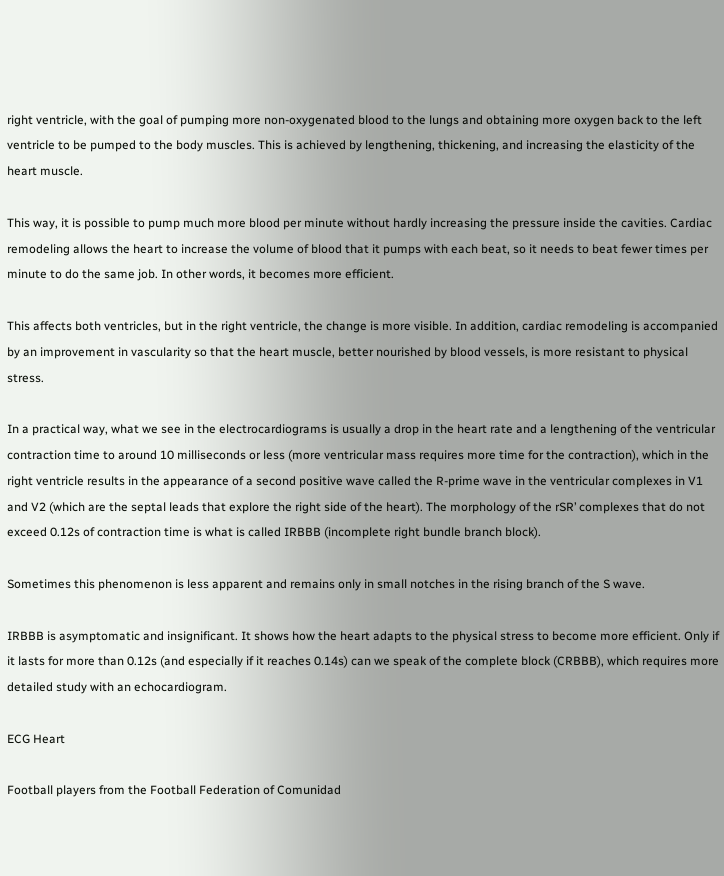right ventricle, with the goal of pumping more non-oxygenated blood to the lungs and obtaining more oxygen back to the left ventricle to be pumped to the body muscles. This is achieved by lengthening, thickening, and increasing the elasticity of the heart muscle.

This way, it is possible to pump much more blood per minute without hardly increasing the pressure inside the cavities. Cardiac remodeling allows the heart to increase the volume of blood that it pumps with each beat, so it needs to beat fewer times per minute to do the same job. In other words, it becomes more efficient.

This affects both ventricles, but in the right ventricle, the change is more visible. In addition, cardiac remodeling is accompanied by an improvement in vascularity so that the heart muscle, better nourished by blood vessels, is more resistant to physical stress.

In a practical way, what we see in the electrocardiograms is usually a drop in the heart rate and a lengthening of the ventricular contraction time to around 10 milliseconds or less (more ventricular mass requires more time for the contraction), which in the right ventricle results in the appearance of a second positive wave called the R-prime wave in the ventricular complexes in V1 and V2 (which are the septal leads that explore the right side of the heart). The morphology of the rSR’ complexes that do not exceed 0.12s of contraction time is what is called IRBBB (incomplete right bundle branch block).

Sometimes this phenomenon is less apparent and remains only in small notches in the rising branch of the S wave.

IRBBB is asymptomatic and insignificant. It shows how the heart adapts to the physical stress to become more efficient. Only if it lasts for more than 0.12s (and especially if it reaches 0.14s) can we speak of the complete block (CRBBB), which requires more detailed study with an echocardiogram.

ECG Heart

Football players from the Football Federation of Comunidad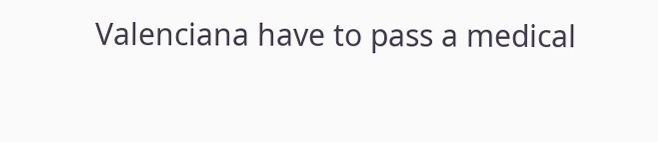Valenciana have to pass a medical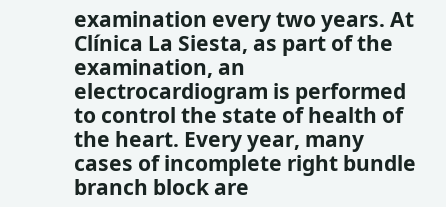examination every two years. At Clínica La Siesta, as part of the examination, an electrocardiogram is performed to control the state of health of the heart. Every year, many cases of incomplete right bundle branch block are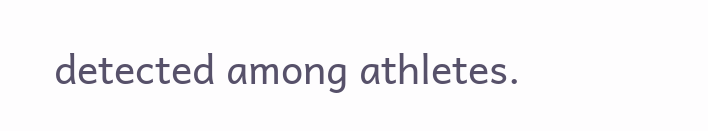detected among athletes.